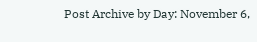Post Archive by Day: November 6,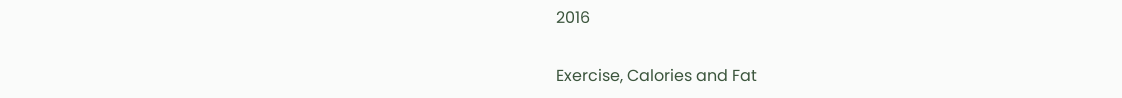2016

Exercise, Calories and Fat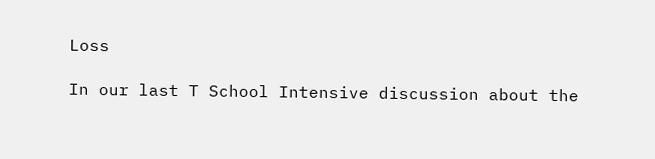Loss

In our last T School Intensive discussion about the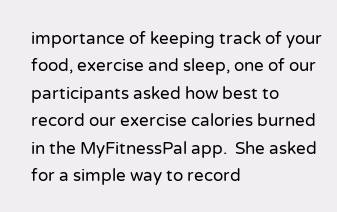importance of keeping track of your food, exercise and sleep, one of our participants asked how best to record our exercise calories burned in the MyFitnessPal app.  She asked for a simple way to record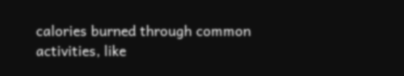calories burned through common activities, like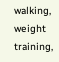walking, weight training,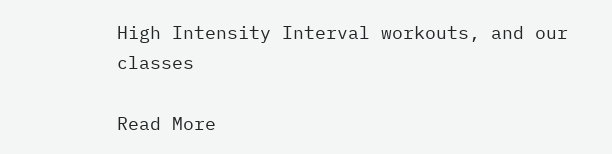High Intensity Interval workouts, and our classes

Read More